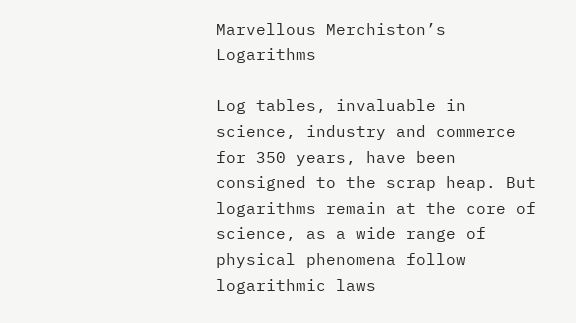Marvellous Merchiston’s Logarithms

Log tables, invaluable in science, industry and commerce for 350 years, have been consigned to the scrap heap. But logarithms remain at the core of science, as a wide range of physical phenomena follow logarithmic laws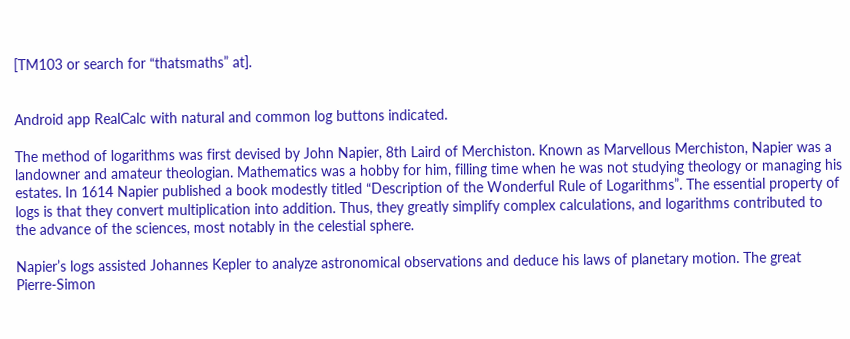[TM103 or search for “thatsmaths” at].


Android app RealCalc with natural and common log buttons indicated.

The method of logarithms was first devised by John Napier, 8th Laird of Merchiston. Known as Marvellous Merchiston, Napier was a landowner and amateur theologian. Mathematics was a hobby for him, filling time when he was not studying theology or managing his estates. In 1614 Napier published a book modestly titled “Description of the Wonderful Rule of Logarithms”. The essential property of logs is that they convert multiplication into addition. Thus, they greatly simplify complex calculations, and logarithms contributed to the advance of the sciences, most notably in the celestial sphere.

Napier’s logs assisted Johannes Kepler to analyze astronomical observations and deduce his laws of planetary motion. The great Pierre-Simon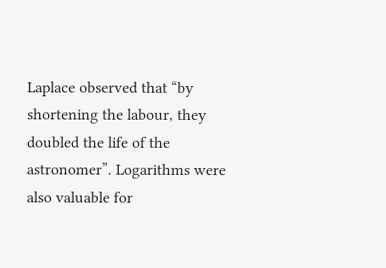Laplace observed that “by shortening the labour, they doubled the life of the astronomer”. Logarithms were also valuable for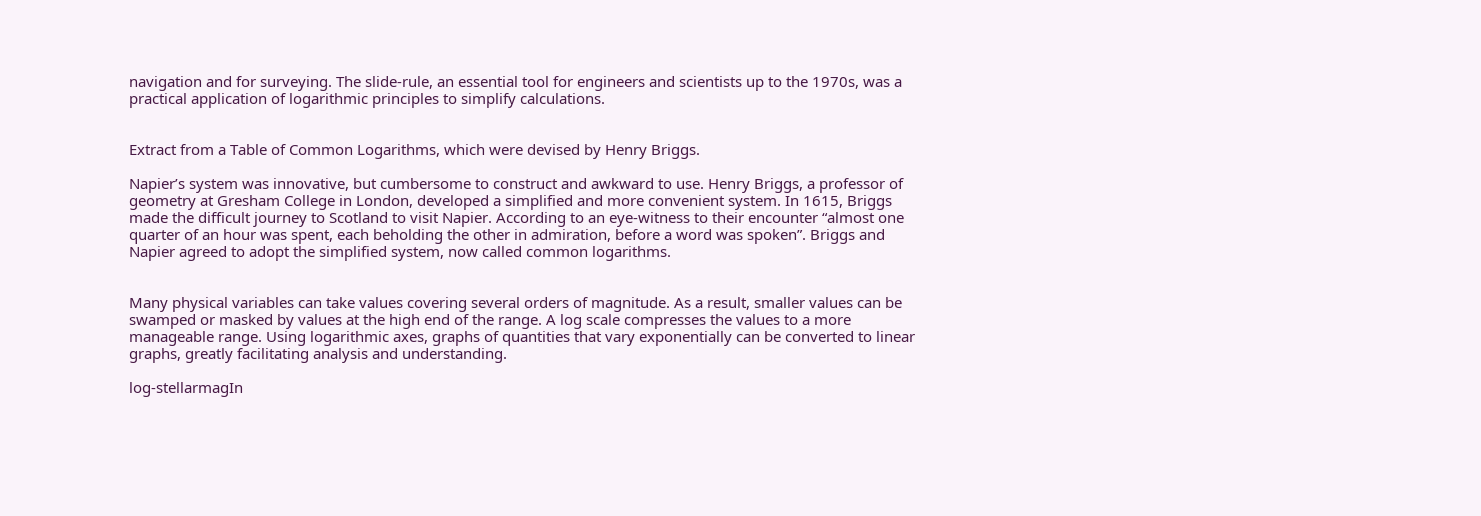navigation and for surveying. The slide-rule, an essential tool for engineers and scientists up to the 1970s, was a practical application of logarithmic principles to simplify calculations.


Extract from a Table of Common Logarithms, which were devised by Henry Briggs.

Napier’s system was innovative, but cumbersome to construct and awkward to use. Henry Briggs, a professor of geometry at Gresham College in London, developed a simplified and more convenient system. In 1615, Briggs made the difficult journey to Scotland to visit Napier. According to an eye-witness to their encounter “almost one quarter of an hour was spent, each beholding the other in admiration, before a word was spoken”. Briggs and Napier agreed to adopt the simplified system, now called common logarithms.


Many physical variables can take values covering several orders of magnitude. As a result, smaller values can be swamped or masked by values at the high end of the range. A log scale compresses the values to a more manageable range. Using logarithmic axes, graphs of quantities that vary exponentially can be converted to linear graphs, greatly facilitating analysis and understanding.

log-stellarmagIn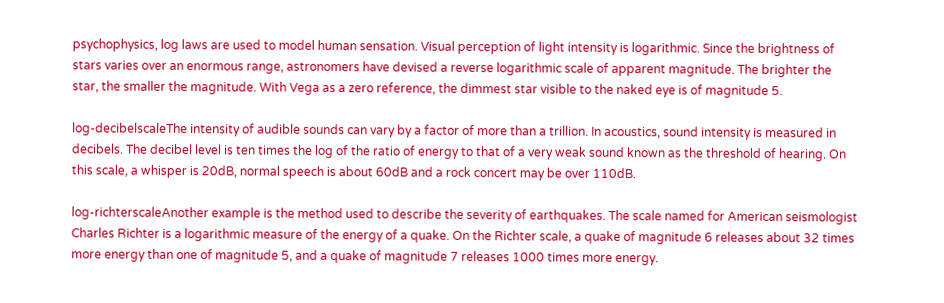psychophysics, log laws are used to model human sensation. Visual perception of light intensity is logarithmic. Since the brightness of stars varies over an enormous range, astronomers have devised a reverse logarithmic scale of apparent magnitude. The brighter the star, the smaller the magnitude. With Vega as a zero reference, the dimmest star visible to the naked eye is of magnitude 5.

log-decibelscaleThe intensity of audible sounds can vary by a factor of more than a trillion. In acoustics, sound intensity is measured in decibels. The decibel level is ten times the log of the ratio of energy to that of a very weak sound known as the threshold of hearing. On this scale, a whisper is 20dB, normal speech is about 60dB and a rock concert may be over 110dB.

log-richterscaleAnother example is the method used to describe the severity of earthquakes. The scale named for American seismologist Charles Richter is a logarithmic measure of the energy of a quake. On the Richter scale, a quake of magnitude 6 releases about 32 times more energy than one of magnitude 5, and a quake of magnitude 7 releases 1000 times more energy.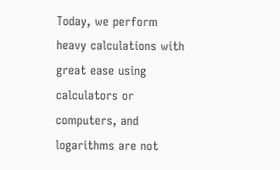Today, we perform heavy calculations with great ease using calculators or computers, and logarithms are not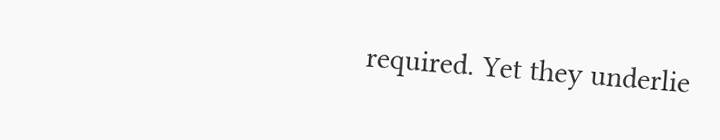required. Yet they underlie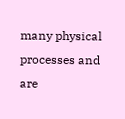many physical processes and are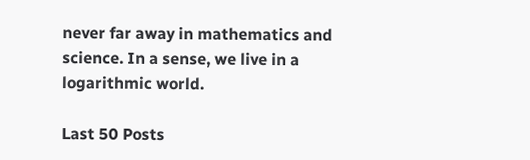never far away in mathematics and science. In a sense, we live in a logarithmic world.

Last 50 Posts